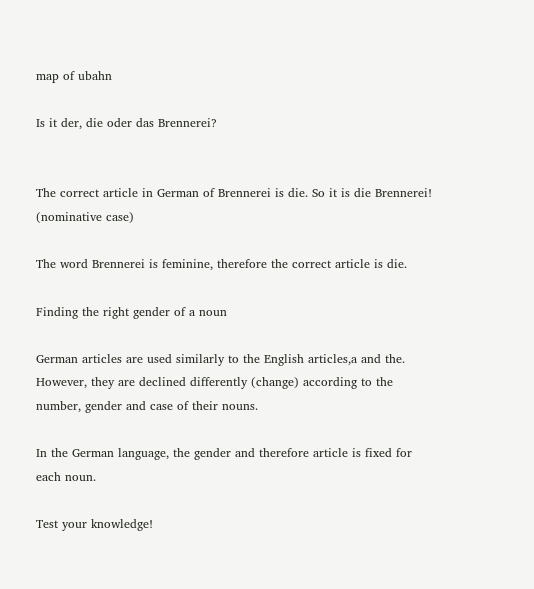map of ubahn

Is it der, die oder das Brennerei?


The correct article in German of Brennerei is die. So it is die Brennerei! (nominative case)

The word Brennerei is feminine, therefore the correct article is die.

Finding the right gender of a noun

German articles are used similarly to the English articles,a and the. However, they are declined differently (change) according to the number, gender and case of their nouns.

In the German language, the gender and therefore article is fixed for each noun.

Test your knowledge!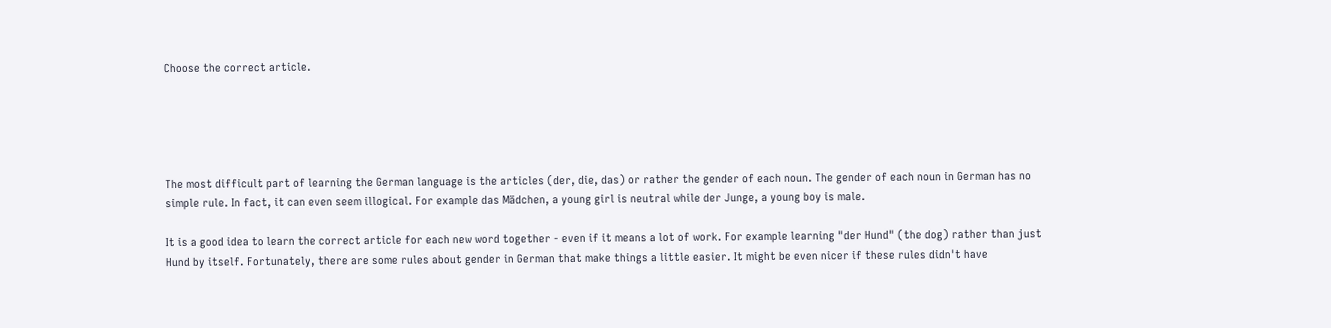Choose the correct article.





The most difficult part of learning the German language is the articles (der, die, das) or rather the gender of each noun. The gender of each noun in German has no simple rule. In fact, it can even seem illogical. For example das Mädchen, a young girl is neutral while der Junge, a young boy is male.

It is a good idea to learn the correct article for each new word together - even if it means a lot of work. For example learning "der Hund" (the dog) rather than just Hund by itself. Fortunately, there are some rules about gender in German that make things a little easier. It might be even nicer if these rules didn't have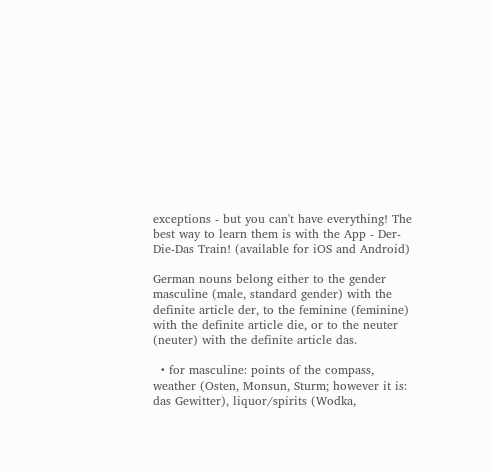exceptions - but you can't have everything! The best way to learn them is with the App - Der-Die-Das Train! (available for iOS and Android)

German nouns belong either to the gender masculine (male, standard gender) with the definite article der, to the feminine (feminine) with the definite article die, or to the neuter (neuter) with the definite article das.

  • for masculine: points of the compass, weather (Osten, Monsun, Sturm; however it is: das Gewitter), liquor/spirits (Wodka,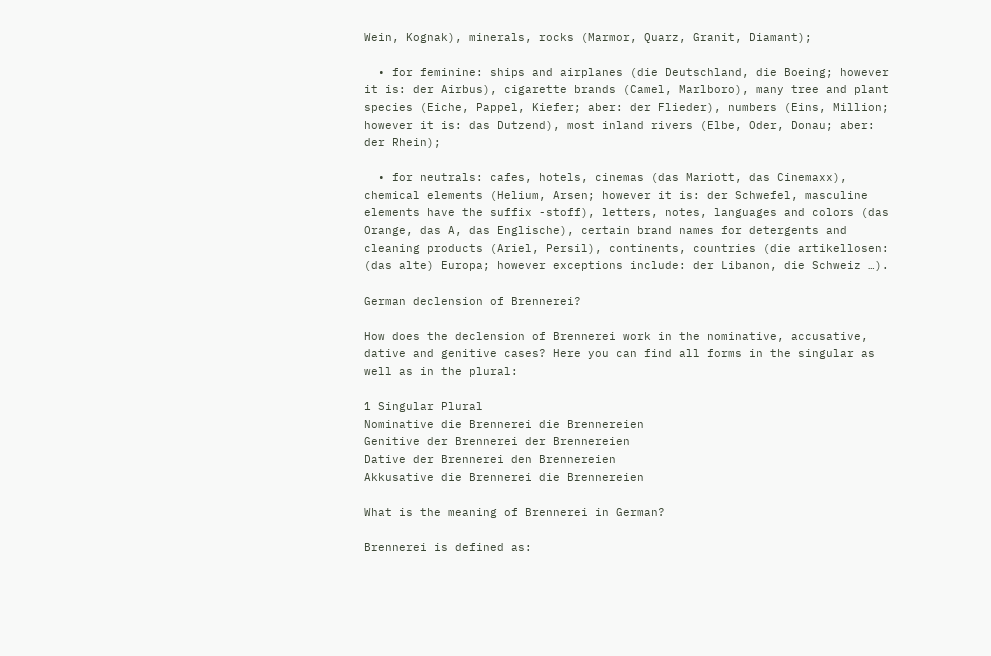Wein, Kognak), minerals, rocks (Marmor, Quarz, Granit, Diamant);

  • for feminine: ships and airplanes (die Deutschland, die Boeing; however it is: der Airbus), cigarette brands (Camel, Marlboro), many tree and plant species (Eiche, Pappel, Kiefer; aber: der Flieder), numbers (Eins, Million; however it is: das Dutzend), most inland rivers (Elbe, Oder, Donau; aber: der Rhein);

  • for neutrals: cafes, hotels, cinemas (das Mariott, das Cinemaxx), chemical elements (Helium, Arsen; however it is: der Schwefel, masculine elements have the suffix -stoff), letters, notes, languages and colors (das Orange, das A, das Englische), certain brand names for detergents and cleaning products (Ariel, Persil), continents, countries (die artikellosen: (das alte) Europa; however exceptions include: der Libanon, die Schweiz …).

German declension of Brennerei?

How does the declension of Brennerei work in the nominative, accusative, dative and genitive cases? Here you can find all forms in the singular as well as in the plural:

1 Singular Plural
Nominative die Brennerei die Brennereien
Genitive der Brennerei der Brennereien
Dative der Brennerei den Brennereien
Akkusative die Brennerei die Brennereien

What is the meaning of Brennerei in German?

Brennerei is defined as: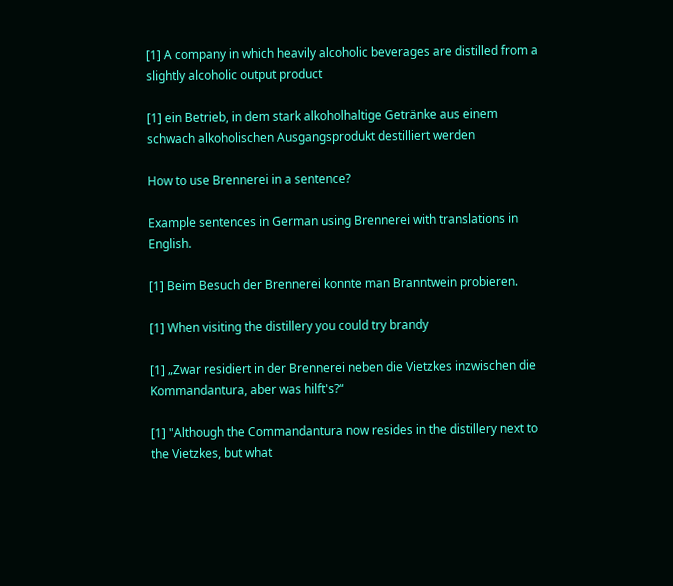[1] A company in which heavily alcoholic beverages are distilled from a slightly alcoholic output product

[1] ein Betrieb, in dem stark alkoholhaltige Getränke aus einem schwach alkoholischen Ausgangsprodukt destilliert werden

How to use Brennerei in a sentence?

Example sentences in German using Brennerei with translations in English.

[1] Beim Besuch der Brennerei konnte man Branntwein probieren.

[1] When visiting the distillery you could try brandy

[1] „Zwar residiert in der Brennerei neben die Vietzkes inzwischen die Kommandantura, aber was hilft's?“

[1] "Although the Commandantura now resides in the distillery next to the Vietzkes, but what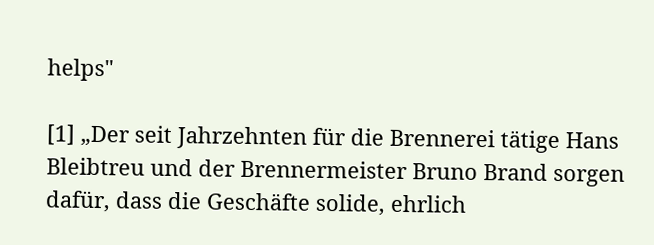helps"

[1] „Der seit Jahrzehnten für die Brennerei tätige Hans Bleibtreu und der Brennermeister Bruno Brand sorgen dafür, dass die Geschäfte solide, ehrlich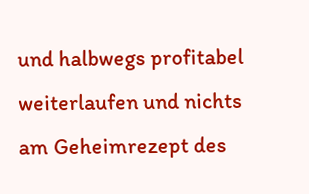und halbwegs profitabel weiterlaufen und nichts am Geheimrezept des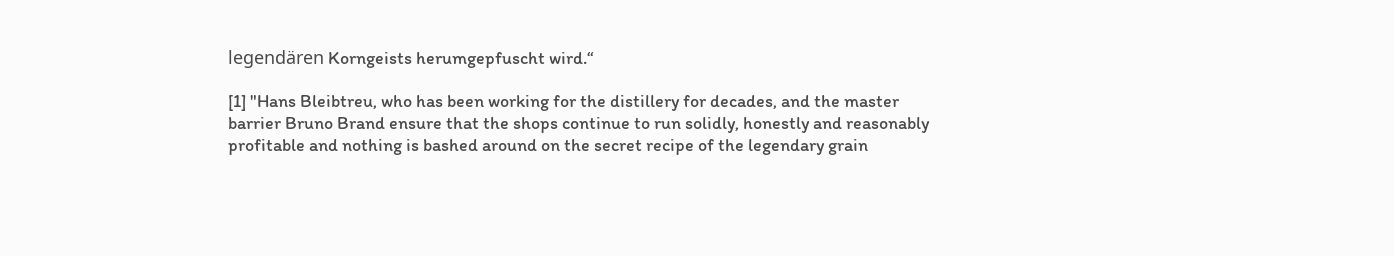legendären Korngeists herumgepfuscht wird.“

[1] "Hans Bleibtreu, who has been working for the distillery for decades, and the master barrier Bruno Brand ensure that the shops continue to run solidly, honestly and reasonably profitable and nothing is bashed around on the secret recipe of the legendary grain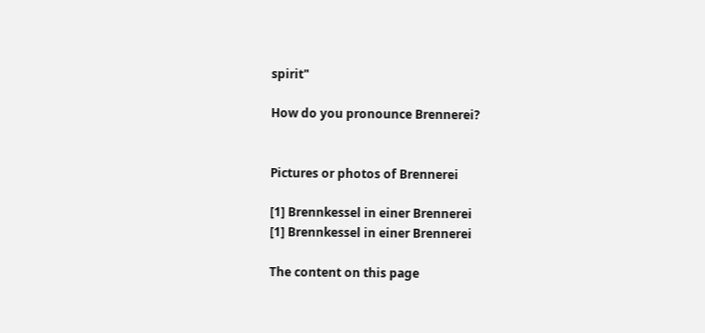spirit"

How do you pronounce Brennerei?


Pictures or photos of Brennerei

[1] Brennkessel in einer Brennerei
[1] Brennkessel in einer Brennerei

The content on this page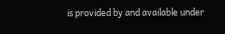is provided by and available under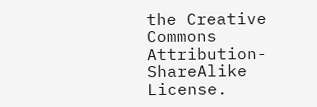the Creative Commons Attribution-ShareAlike License.